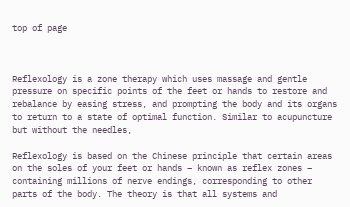top of page



Reflexology is a zone therapy which uses massage and gentle pressure on specific points of the feet or hands to restore and rebalance by easing stress, and prompting the body and its organs to return to a state of optimal function. Similar to acupuncture but without the needles,

Reflexology is based on the Chinese principle that certain areas on the soles of your feet or hands – known as reflex zones – containing millions of nerve endings, corresponding to other parts of the body. The theory is that all systems and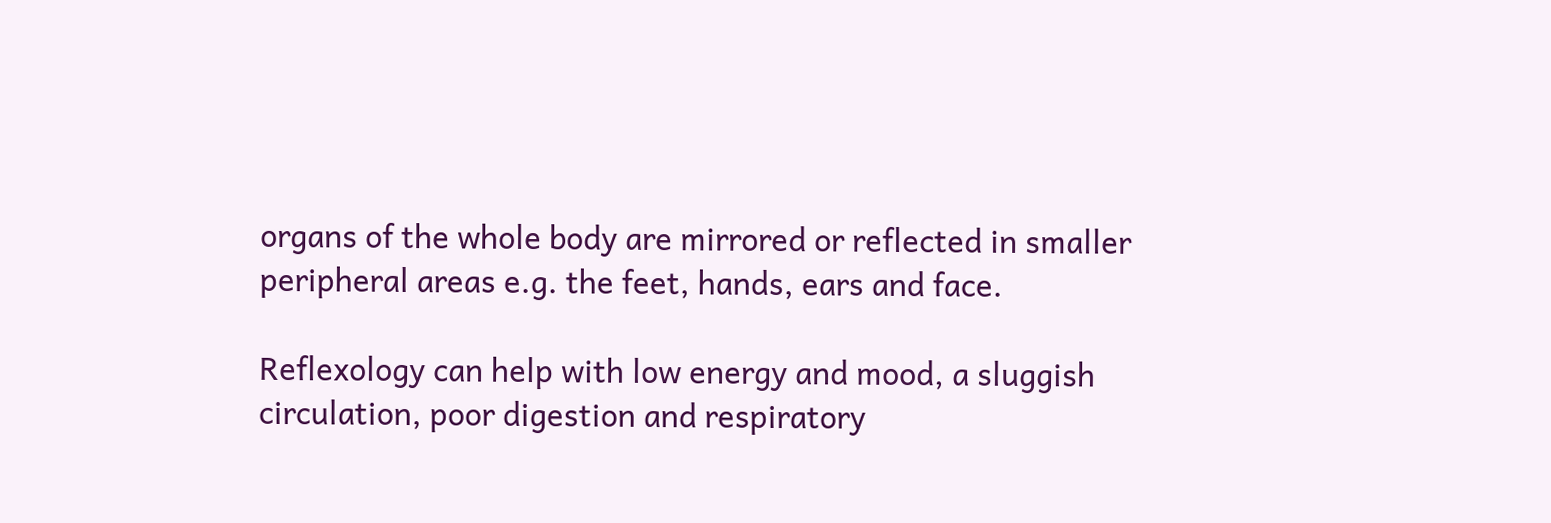organs of the whole body are mirrored or reflected in smaller peripheral areas e.g. the feet, hands, ears and face.

Reflexology can help with low energy and mood, a sluggish circulation, poor digestion and respiratory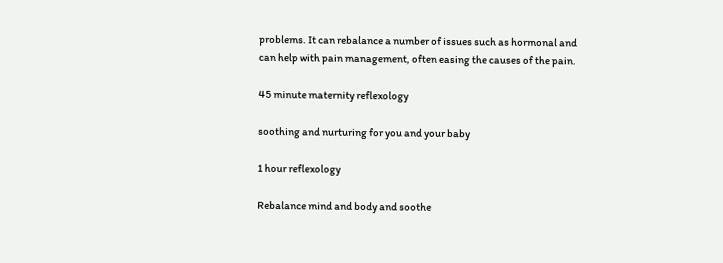problems. It can rebalance a number of issues such as hormonal and can help with pain management, often easing the causes of the pain.

45 minute maternity reflexology

soothing and nurturing for you and your baby

1 hour reflexology

Rebalance mind and body and soothe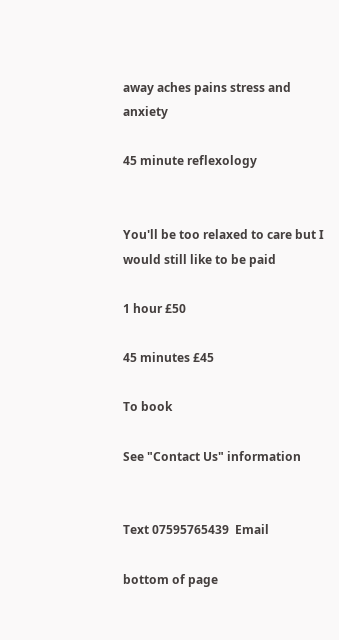away aches pains stress and anxiety

45 minute reflexology


You'll be too relaxed to care but I would still like to be paid

1 hour £50

45 minutes £45

To book

See "Contact Us" information


Text 07595765439  Email

bottom of page